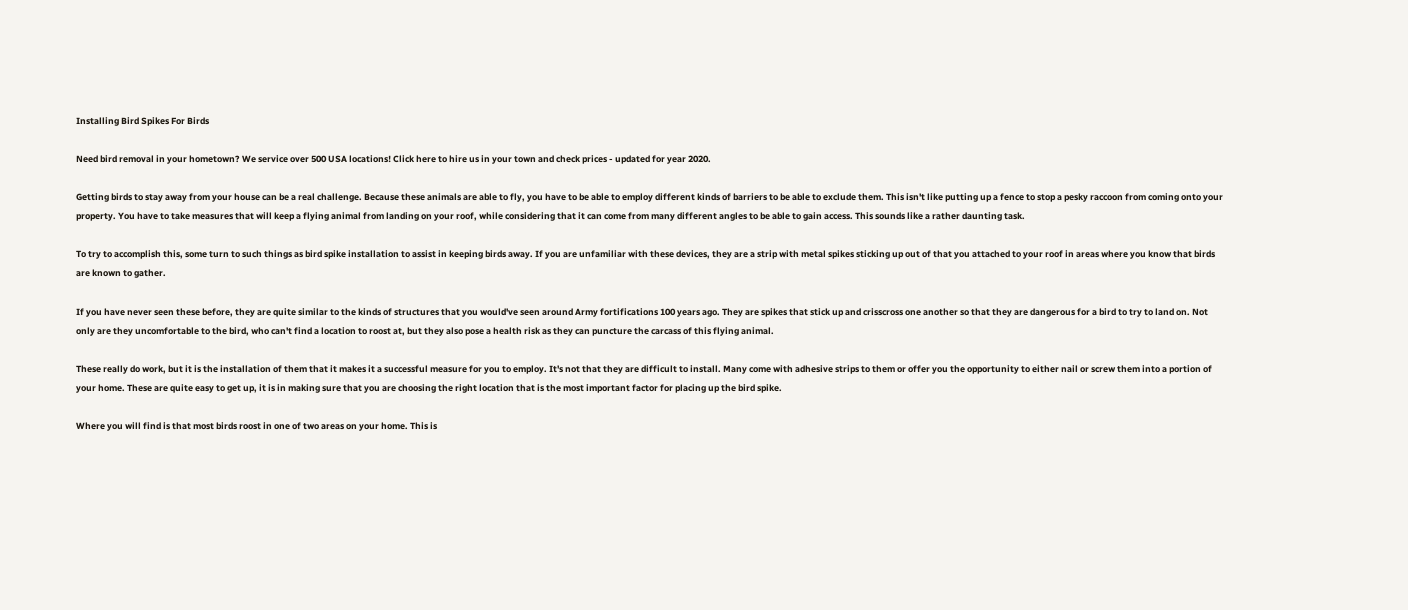Installing Bird Spikes For Birds

Need bird removal in your hometown? We service over 500 USA locations! Click here to hire us in your town and check prices - updated for year 2020.

Getting birds to stay away from your house can be a real challenge. Because these animals are able to fly, you have to be able to employ different kinds of barriers to be able to exclude them. This isn't like putting up a fence to stop a pesky raccoon from coming onto your property. You have to take measures that will keep a flying animal from landing on your roof, while considering that it can come from many different angles to be able to gain access. This sounds like a rather daunting task.

To try to accomplish this, some turn to such things as bird spike installation to assist in keeping birds away. If you are unfamiliar with these devices, they are a strip with metal spikes sticking up out of that you attached to your roof in areas where you know that birds are known to gather.

If you have never seen these before, they are quite similar to the kinds of structures that you would've seen around Army fortifications 100 years ago. They are spikes that stick up and crisscross one another so that they are dangerous for a bird to try to land on. Not only are they uncomfortable to the bird, who can't find a location to roost at, but they also pose a health risk as they can puncture the carcass of this flying animal.

These really do work, but it is the installation of them that it makes it a successful measure for you to employ. It's not that they are difficult to install. Many come with adhesive strips to them or offer you the opportunity to either nail or screw them into a portion of your home. These are quite easy to get up, it is in making sure that you are choosing the right location that is the most important factor for placing up the bird spike.

Where you will find is that most birds roost in one of two areas on your home. This is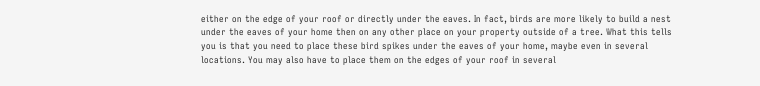either on the edge of your roof or directly under the eaves. In fact, birds are more likely to build a nest under the eaves of your home then on any other place on your property outside of a tree. What this tells you is that you need to place these bird spikes under the eaves of your home, maybe even in several locations. You may also have to place them on the edges of your roof in several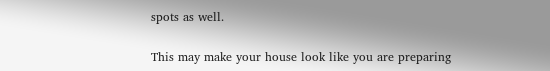spots as well.

This may make your house look like you are preparing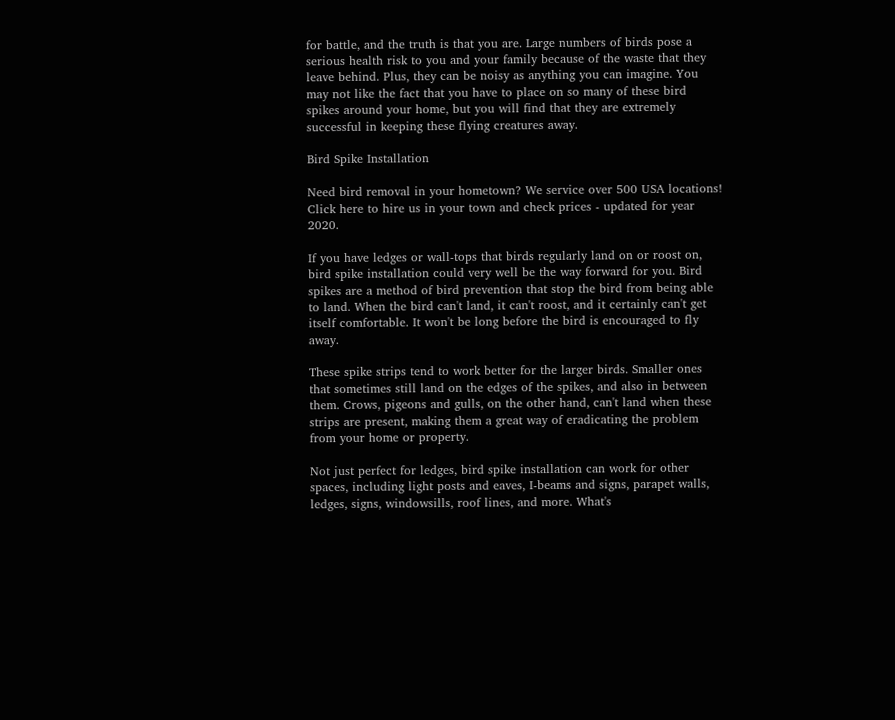for battle, and the truth is that you are. Large numbers of birds pose a serious health risk to you and your family because of the waste that they leave behind. Plus, they can be noisy as anything you can imagine. You may not like the fact that you have to place on so many of these bird spikes around your home, but you will find that they are extremely successful in keeping these flying creatures away.

Bird Spike Installation

Need bird removal in your hometown? We service over 500 USA locations! Click here to hire us in your town and check prices - updated for year 2020.

If you have ledges or wall-tops that birds regularly land on or roost on, bird spike installation could very well be the way forward for you. Bird spikes are a method of bird prevention that stop the bird from being able to land. When the bird can't land, it can't roost, and it certainly can't get itself comfortable. It won't be long before the bird is encouraged to fly away.

These spike strips tend to work better for the larger birds. Smaller ones that sometimes still land on the edges of the spikes, and also in between them. Crows, pigeons and gulls, on the other hand, can't land when these strips are present, making them a great way of eradicating the problem from your home or property.

Not just perfect for ledges, bird spike installation can work for other spaces, including light posts and eaves, I-beams and signs, parapet walls, ledges, signs, windowsills, roof lines, and more. What's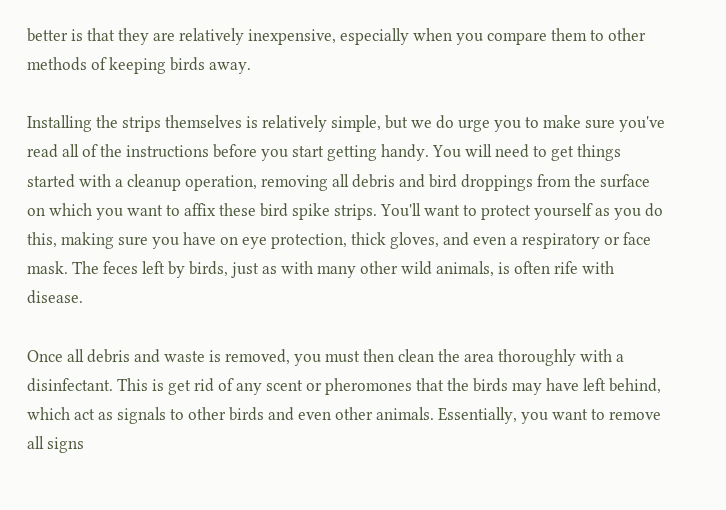better is that they are relatively inexpensive, especially when you compare them to other methods of keeping birds away.

Installing the strips themselves is relatively simple, but we do urge you to make sure you've read all of the instructions before you start getting handy. You will need to get things started with a cleanup operation, removing all debris and bird droppings from the surface on which you want to affix these bird spike strips. You'll want to protect yourself as you do this, making sure you have on eye protection, thick gloves, and even a respiratory or face mask. The feces left by birds, just as with many other wild animals, is often rife with disease.

Once all debris and waste is removed, you must then clean the area thoroughly with a disinfectant. This is get rid of any scent or pheromones that the birds may have left behind, which act as signals to other birds and even other animals. Essentially, you want to remove all signs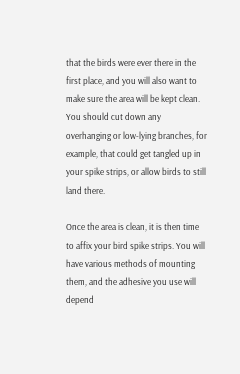that the birds were ever there in the first place, and you will also want to make sure the area will be kept clean. You should cut down any overhanging or low-lying branches, for example, that could get tangled up in your spike strips, or allow birds to still land there.

Once the area is clean, it is then time to affix your bird spike strips. You will have various methods of mounting them, and the adhesive you use will depend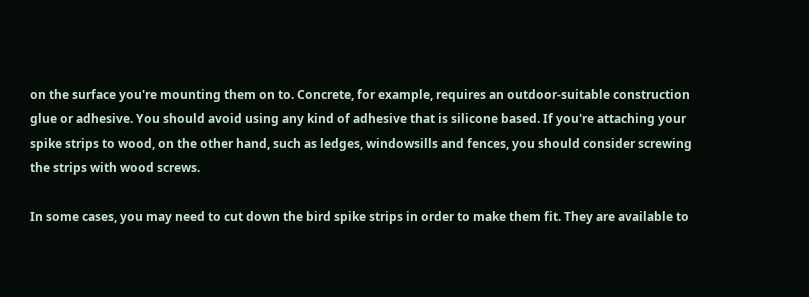on the surface you're mounting them on to. Concrete, for example, requires an outdoor-suitable construction glue or adhesive. You should avoid using any kind of adhesive that is silicone based. If you're attaching your spike strips to wood, on the other hand, such as ledges, windowsills and fences, you should consider screwing the strips with wood screws.

In some cases, you may need to cut down the bird spike strips in order to make them fit. They are available to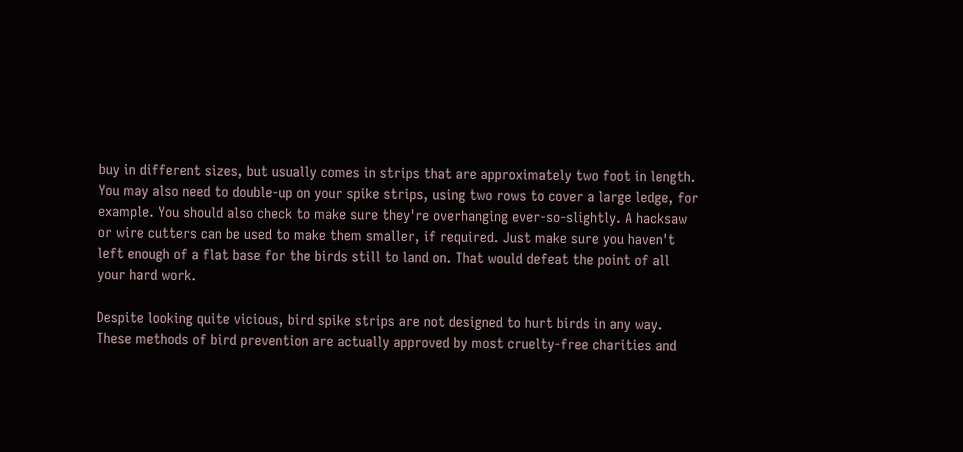buy in different sizes, but usually comes in strips that are approximately two foot in length. You may also need to double-up on your spike strips, using two rows to cover a large ledge, for example. You should also check to make sure they're overhanging ever-so-slightly. A hacksaw or wire cutters can be used to make them smaller, if required. Just make sure you haven't left enough of a flat base for the birds still to land on. That would defeat the point of all your hard work.

Despite looking quite vicious, bird spike strips are not designed to hurt birds in any way. These methods of bird prevention are actually approved by most cruelty-free charities and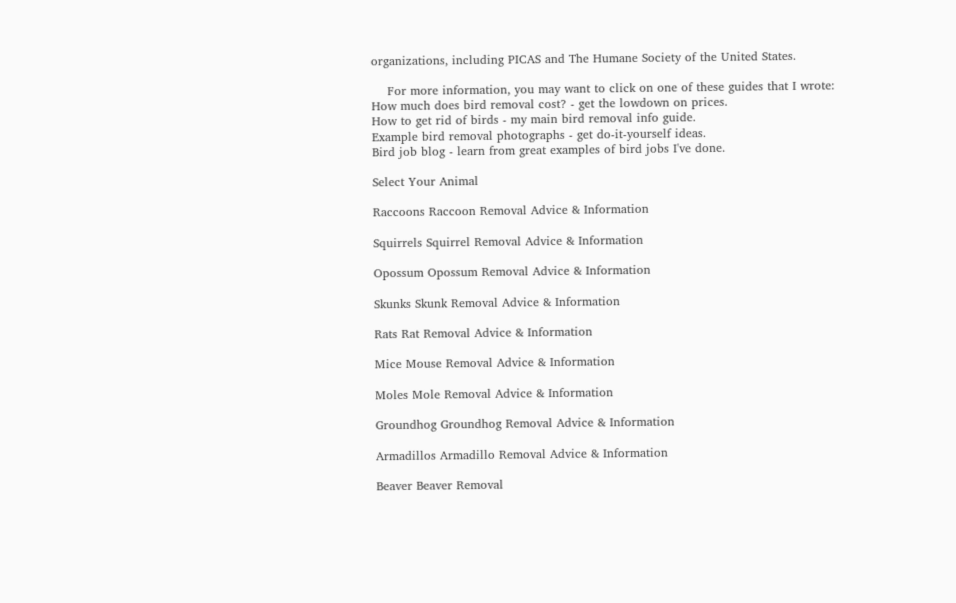organizations, including PICAS and The Humane Society of the United States.

    For more information, you may want to click on one of these guides that I wrote:
How much does bird removal cost? - get the lowdown on prices.
How to get rid of birds - my main bird removal info guide.
Example bird removal photographs - get do-it-yourself ideas.
Bird job blog - learn from great examples of bird jobs I've done.

Select Your Animal

Raccoons Raccoon Removal Advice & Information

Squirrels Squirrel Removal Advice & Information

Opossum Opossum Removal Advice & Information

Skunks Skunk Removal Advice & Information

Rats Rat Removal Advice & Information

Mice Mouse Removal Advice & Information

Moles Mole Removal Advice & Information

Groundhog Groundhog Removal Advice & Information

Armadillos Armadillo Removal Advice & Information

Beaver Beaver Removal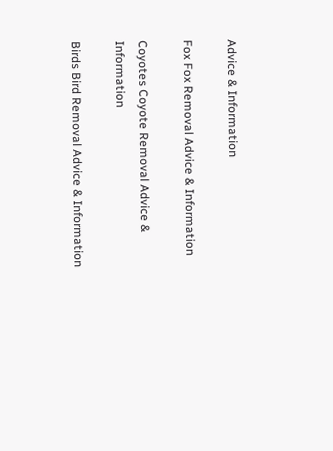Advice & Information

Fox Fox Removal Advice & Information

Coyotes Coyote Removal Advice & Information

Birds Bird Removal Advice & Information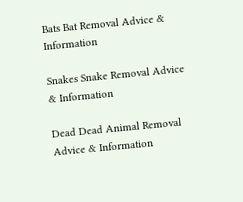Bats Bat Removal Advice & Information

Snakes Snake Removal Advice & Information

Dead Dead Animal Removal Advice & Information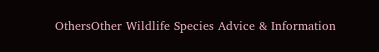OthersOther Wildlife Species Advice & Information